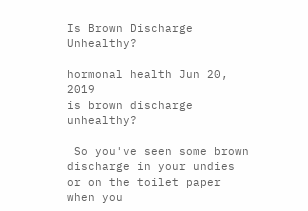Is Brown Discharge Unhealthy?

hormonal health Jun 20, 2019
is brown discharge unhealthy?

 So you've seen some brown discharge in your undies or on the toilet paper when you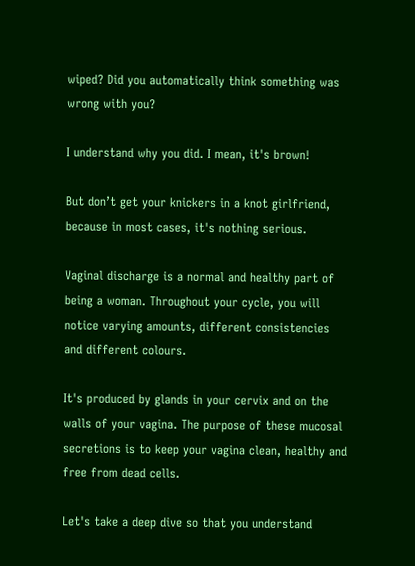wiped? Did you automatically think something was wrong with you?

I understand why you did. I mean, it's brown!

But don’t get your knickers in a knot girlfriend, because in most cases, it's nothing serious.

Vaginal discharge is a normal and healthy part of being a woman. Throughout your cycle, you will notice varying amounts, different consistencies and different colours.

It's produced by glands in your cervix and on the walls of your vagina. The purpose of these mucosal secretions is to keep your vagina clean, healthy and free from dead cells.

Let's take a deep dive so that you understand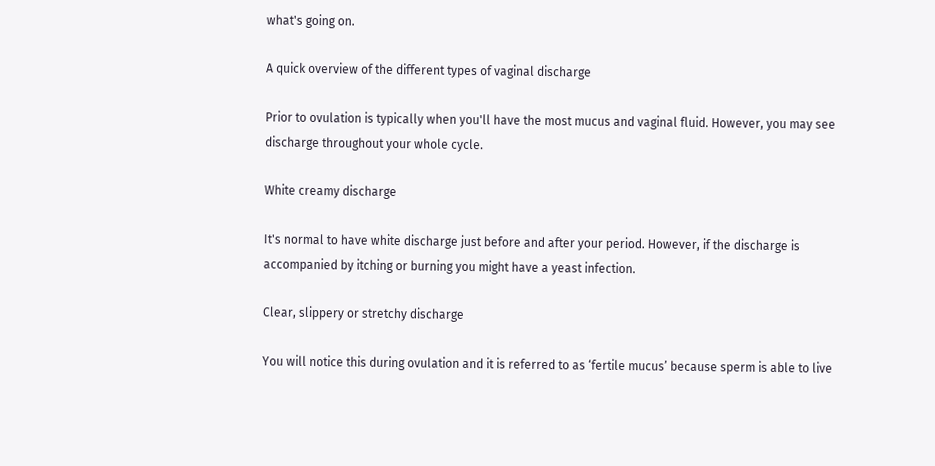what's going on.

A quick overview of the different types of vaginal discharge

Prior to ovulation is typically when you'll have the most mucus and vaginal fluid. However, you may see discharge throughout your whole cycle.

White creamy discharge

It's normal to have white discharge just before and after your period. However, if the discharge is accompanied by itching or burning you might have a yeast infection.

Clear, slippery or stretchy discharge

You will notice this during ovulation and it is referred to as ‘fertile mucus’ because sperm is able to live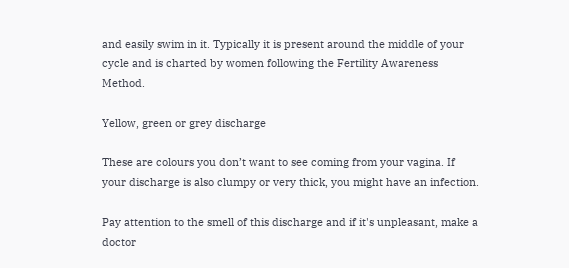and easily swim in it. Typically it is present around the middle of your cycle and is charted by women following the Fertility Awareness Method.

Yellow, green or grey discharge

These are colours you don’t want to see coming from your vagina. If your discharge is also clumpy or very thick, you might have an infection.

Pay attention to the smell of this discharge and if it's unpleasant, make a doctor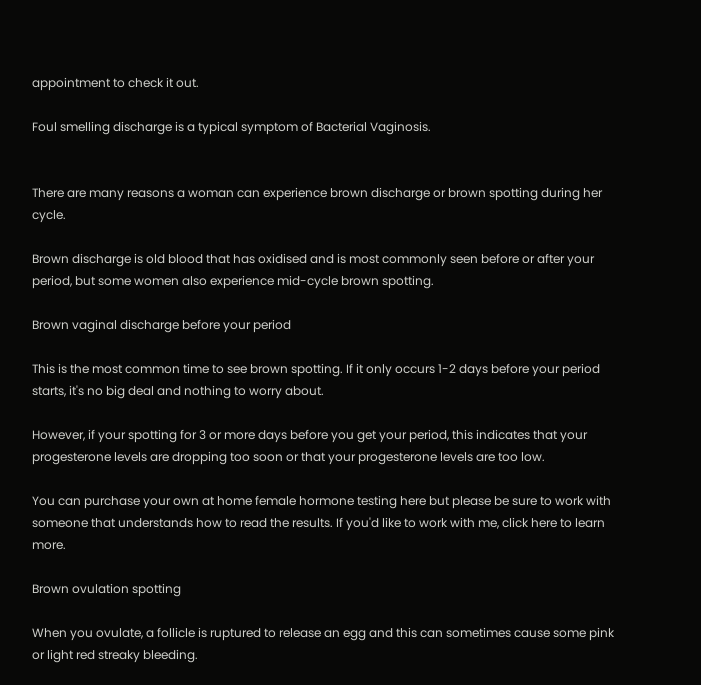appointment to check it out.

Foul smelling discharge is a typical symptom of Bacterial Vaginosis.


There are many reasons a woman can experience brown discharge or brown spotting during her cycle.

Brown discharge is old blood that has oxidised and is most commonly seen before or after your period, but some women also experience mid-cycle brown spotting.

Brown vaginal discharge before your period

This is the most common time to see brown spotting. If it only occurs 1-2 days before your period starts, it's no big deal and nothing to worry about.

However, if your spotting for 3 or more days before you get your period, this indicates that your progesterone levels are dropping too soon or that your progesterone levels are too low.

You can purchase your own at home female hormone testing here but please be sure to work with someone that understands how to read the results. If you'd like to work with me, click here to learn more.

Brown ovulation spotting

When you ovulate, a follicle is ruptured to release an egg and this can sometimes cause some pink or light red streaky bleeding.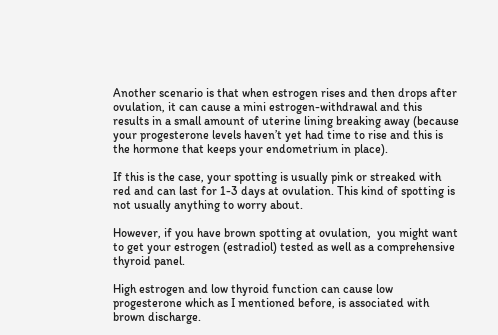Another scenario is that when estrogen rises and then drops after ovulation, it can cause a mini estrogen-withdrawal and this results in a small amount of uterine lining breaking away (because your progesterone levels haven’t yet had time to rise and this is the hormone that keeps your endometrium in place).

If this is the case, your spotting is usually pink or streaked with red and can last for 1-3 days at ovulation. This kind of spotting is not usually anything to worry about.

However, if you have brown spotting at ovulation,  you might want to get your estrogen (estradiol) tested as well as a comprehensive thyroid panel.

High estrogen and low thyroid function can cause low progesterone which as I mentioned before, is associated with brown discharge.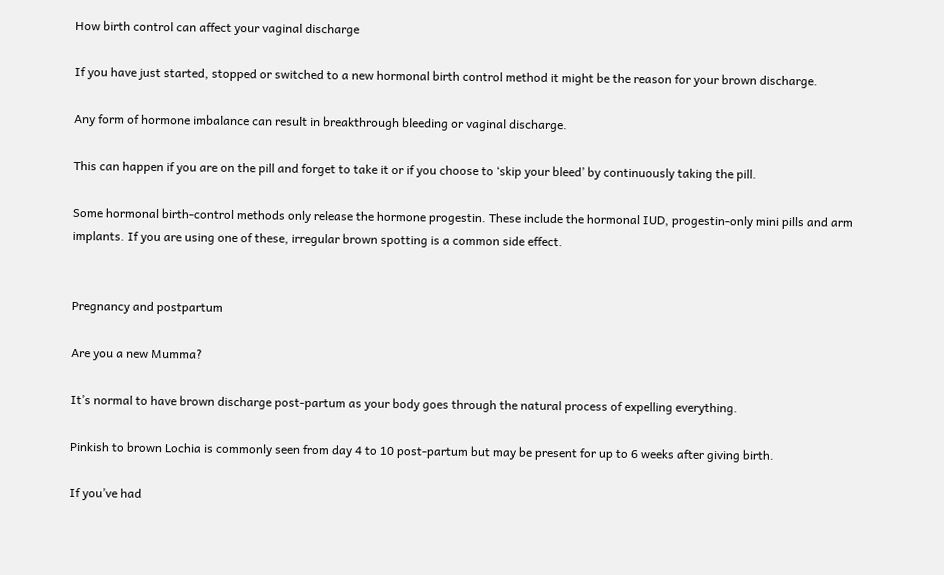How birth control can affect your vaginal discharge

If you have just started, stopped or switched to a new hormonal birth control method it might be the reason for your brown discharge.

Any form of hormone imbalance can result in breakthrough bleeding or vaginal discharge.

This can happen if you are on the pill and forget to take it or if you choose to ‘skip your bleed’ by continuously taking the pill.

Some hormonal birth-control methods only release the hormone progestin. These include the hormonal IUD, progestin-only mini pills and arm implants. If you are using one of these, irregular brown spotting is a common side effect.


Pregnancy and postpartum

Are you a new Mumma?

It’s normal to have brown discharge post-partum as your body goes through the natural process of expelling everything.

Pinkish to brown Lochia is commonly seen from day 4 to 10 post-partum but may be present for up to 6 weeks after giving birth.

If you’ve had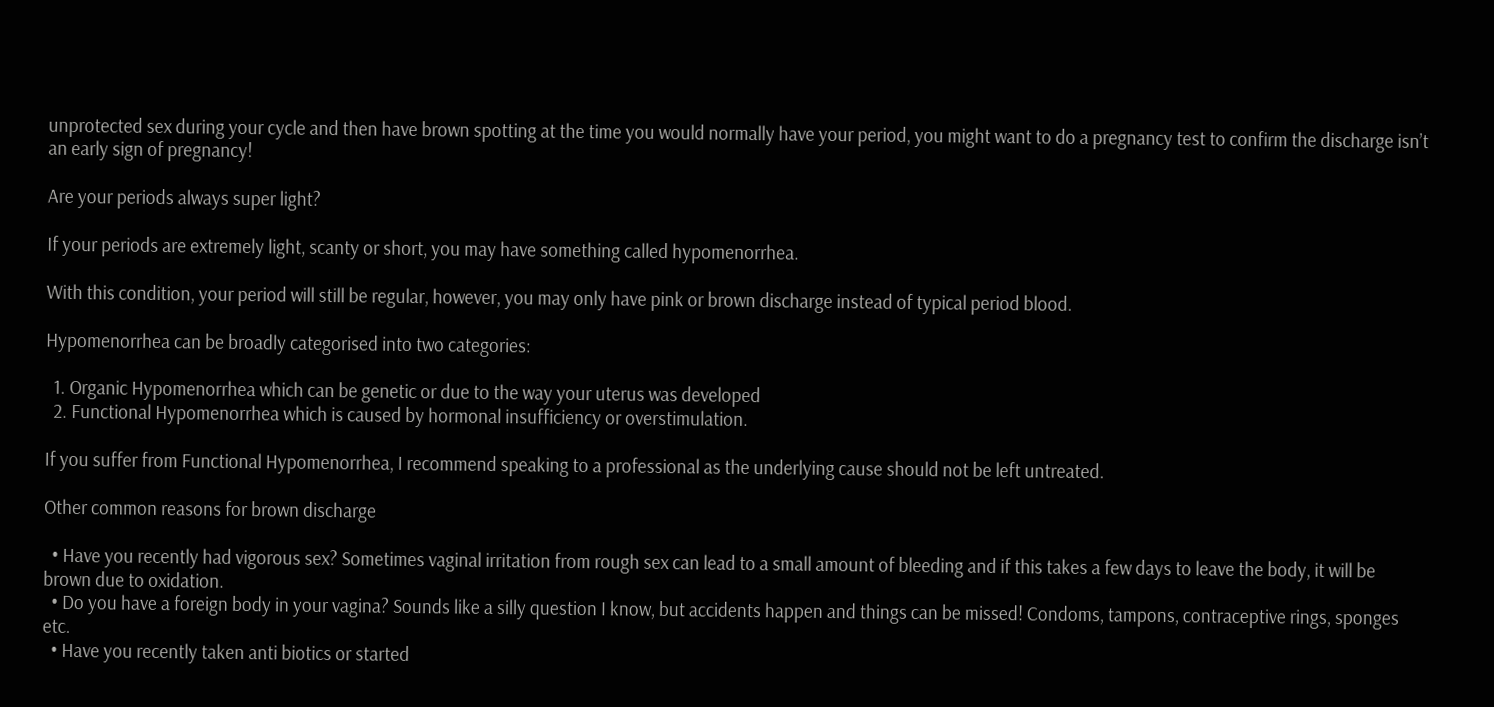unprotected sex during your cycle and then have brown spotting at the time you would normally have your period, you might want to do a pregnancy test to confirm the discharge isn’t an early sign of pregnancy!

Are your periods always super light?

If your periods are extremely light, scanty or short, you may have something called hypomenorrhea.

With this condition, your period will still be regular, however, you may only have pink or brown discharge instead of typical period blood.

Hypomenorrhea can be broadly categorised into two categories:

  1. Organic Hypomenorrhea which can be genetic or due to the way your uterus was developed
  2. Functional Hypomenorrhea which is caused by hormonal insufficiency or overstimulation.

If you suffer from Functional Hypomenorrhea, I recommend speaking to a professional as the underlying cause should not be left untreated.

Other common reasons for brown discharge

  • Have you recently had vigorous sex? Sometimes vaginal irritation from rough sex can lead to a small amount of bleeding and if this takes a few days to leave the body, it will be brown due to oxidation.
  • Do you have a foreign body in your vagina? Sounds like a silly question I know, but accidents happen and things can be missed! Condoms, tampons, contraceptive rings, sponges etc.
  • Have you recently taken anti biotics or started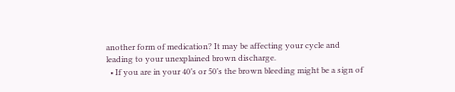another form of medication? It may be affecting your cycle and leading to your unexplained brown discharge.
  • If you are in your 40’s or 50’s the brown bleeding might be a sign of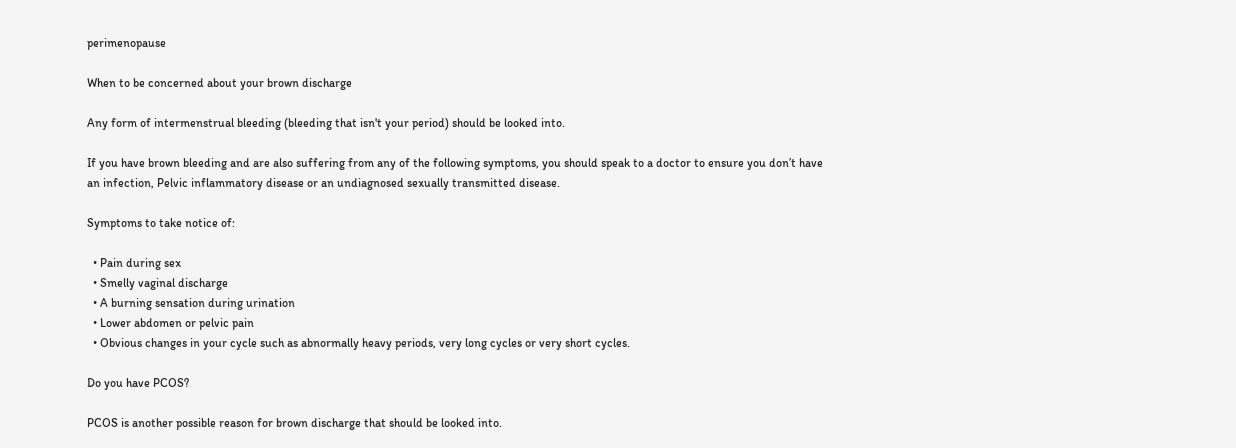perimenopause

When to be concerned about your brown discharge

Any form of intermenstrual bleeding (bleeding that isn't your period) should be looked into.

If you have brown bleeding and are also suffering from any of the following symptoms, you should speak to a doctor to ensure you don’t have an infection, Pelvic inflammatory disease or an undiagnosed sexually transmitted disease.

Symptoms to take notice of:

  • Pain during sex
  • Smelly vaginal discharge
  • A burning sensation during urination
  • Lower abdomen or pelvic pain
  • Obvious changes in your cycle such as abnormally heavy periods, very long cycles or very short cycles.

Do you have PCOS?

PCOS is another possible reason for brown discharge that should be looked into.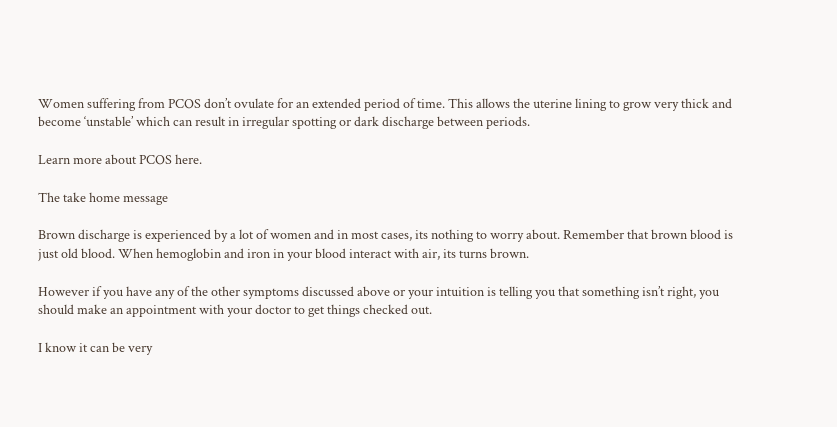Women suffering from PCOS don’t ovulate for an extended period of time. This allows the uterine lining to grow very thick and become ‘unstable’ which can result in irregular spotting or dark discharge between periods.

Learn more about PCOS here.

The take home message

Brown discharge is experienced by a lot of women and in most cases, its nothing to worry about. Remember that brown blood is just old blood. When hemoglobin and iron in your blood interact with air, its turns brown.

However if you have any of the other symptoms discussed above or your intuition is telling you that something isn’t right, you should make an appointment with your doctor to get things checked out.

I know it can be very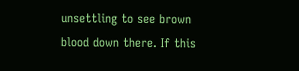unsettling to see brown blood down there. If this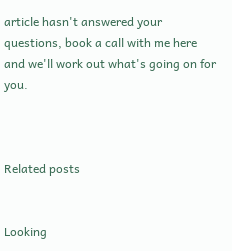article hasn't answered your questions, book a call with me here and we'll work out what's going on for you.



Related posts


Looking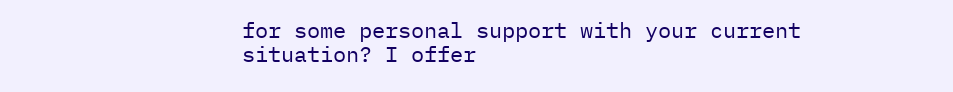for some personal support with your current situation? I offer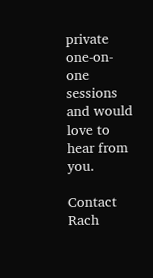private one-on-one sessions and would love to hear from you.

Contact Rach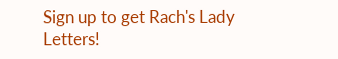Sign up to get Rach's Lady Letters!